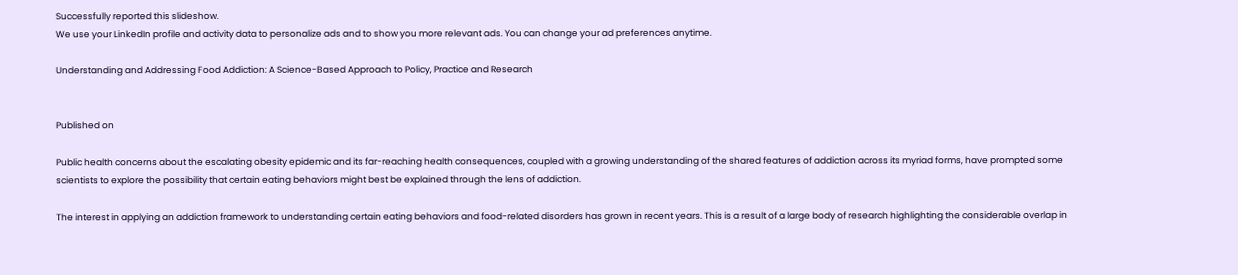Successfully reported this slideshow.
We use your LinkedIn profile and activity data to personalize ads and to show you more relevant ads. You can change your ad preferences anytime.

Understanding and Addressing Food Addiction: A Science-Based Approach to Policy, Practice and Research


Published on

Public health concerns about the escalating obesity epidemic and its far-reaching health consequences, coupled with a growing understanding of the shared features of addiction across its myriad forms, have prompted some scientists to explore the possibility that certain eating behaviors might best be explained through the lens of addiction.

The interest in applying an addiction framework to understanding certain eating behaviors and food-related disorders has grown in recent years. This is a result of a large body of research highlighting the considerable overlap in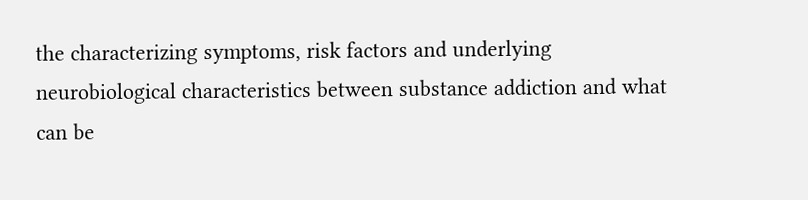the characterizing symptoms, risk factors and underlying neurobiological characteristics between substance addiction and what can be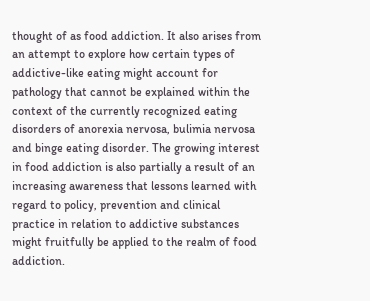thought of as food addiction. It also arises from an attempt to explore how certain types of addictive-like eating might account for pathology that cannot be explained within the context of the currently recognized eating disorders of anorexia nervosa, bulimia nervosa and binge eating disorder. The growing interest in food addiction is also partially a result of an increasing awareness that lessons learned with regard to policy, prevention and clinical practice in relation to addictive substances might fruitfully be applied to the realm of food addiction.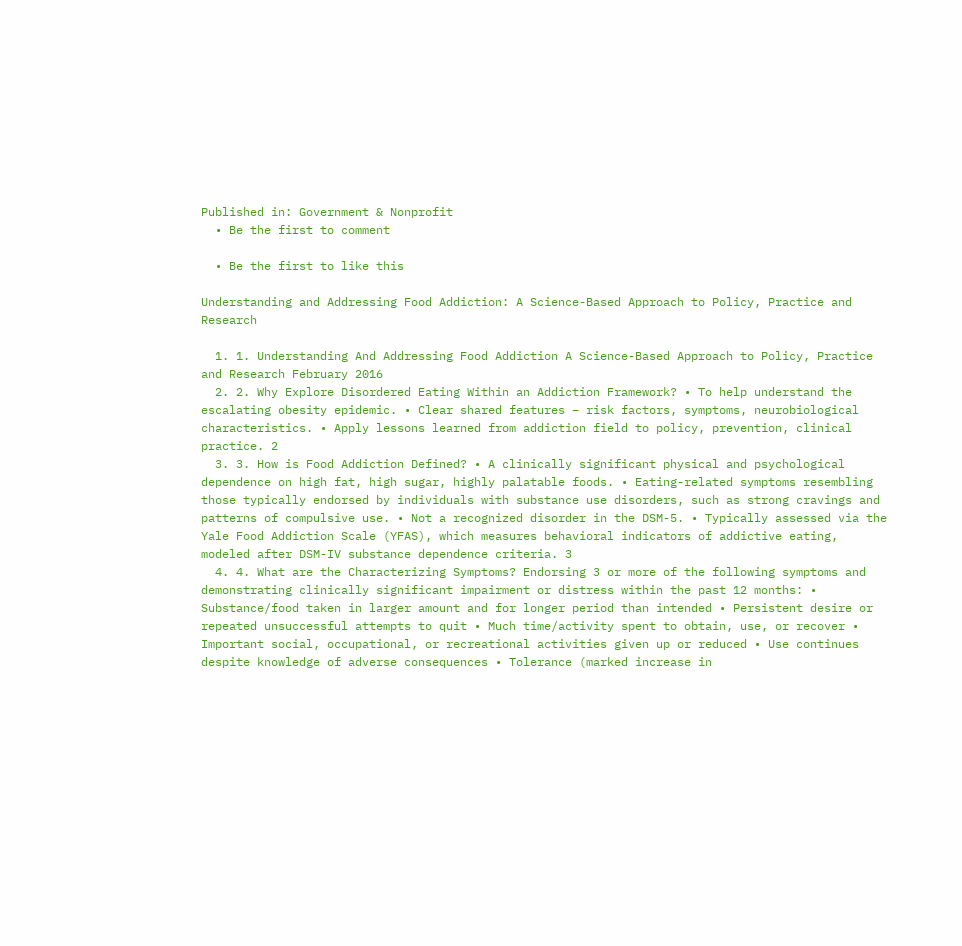Published in: Government & Nonprofit
  • Be the first to comment

  • Be the first to like this

Understanding and Addressing Food Addiction: A Science-Based Approach to Policy, Practice and Research

  1. 1. Understanding And Addressing Food Addiction A Science-Based Approach to Policy, Practice and Research February 2016
  2. 2. Why Explore Disordered Eating Within an Addiction Framework? • To help understand the escalating obesity epidemic. • Clear shared features – risk factors, symptoms, neurobiological characteristics. • Apply lessons learned from addiction field to policy, prevention, clinical practice. 2
  3. 3. How is Food Addiction Defined? • A clinically significant physical and psychological dependence on high fat, high sugar, highly palatable foods. • Eating-related symptoms resembling those typically endorsed by individuals with substance use disorders, such as strong cravings and patterns of compulsive use. • Not a recognized disorder in the DSM-5. • Typically assessed via the Yale Food Addiction Scale (YFAS), which measures behavioral indicators of addictive eating, modeled after DSM-IV substance dependence criteria. 3
  4. 4. What are the Characterizing Symptoms? Endorsing 3 or more of the following symptoms and demonstrating clinically significant impairment or distress within the past 12 months: • Substance/food taken in larger amount and for longer period than intended • Persistent desire or repeated unsuccessful attempts to quit • Much time/activity spent to obtain, use, or recover • Important social, occupational, or recreational activities given up or reduced • Use continues despite knowledge of adverse consequences • Tolerance (marked increase in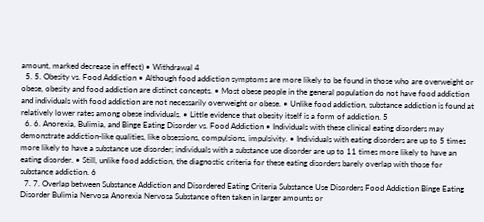amount, marked decrease in effect) • Withdrawal 4
  5. 5. Obesity vs. Food Addiction • Although food addiction symptoms are more likely to be found in those who are overweight or obese, obesity and food addiction are distinct concepts. • Most obese people in the general population do not have food addiction and individuals with food addiction are not necessarily overweight or obese. • Unlike food addiction, substance addiction is found at relatively lower rates among obese individuals. • Little evidence that obesity itself is a form of addiction. 5
  6. 6. Anorexia, Bulimia, and Binge Eating Disorder vs. Food Addiction • Individuals with these clinical eating disorders may demonstrate addiction-like qualities, like obsessions, compulsions, impulsivity. • Individuals with eating disorders are up to 5 times more likely to have a substance use disorder; individuals with a substance use disorder are up to 11 times more likely to have an eating disorder. • Still, unlike food addiction, the diagnostic criteria for these eating disorders barely overlap with those for substance addiction. 6
  7. 7. Overlap between Substance Addiction and Disordered Eating Criteria Substance Use Disorders Food Addiction Binge Eating Disorder Bulimia Nervosa Anorexia Nervosa Substance often taken in larger amounts or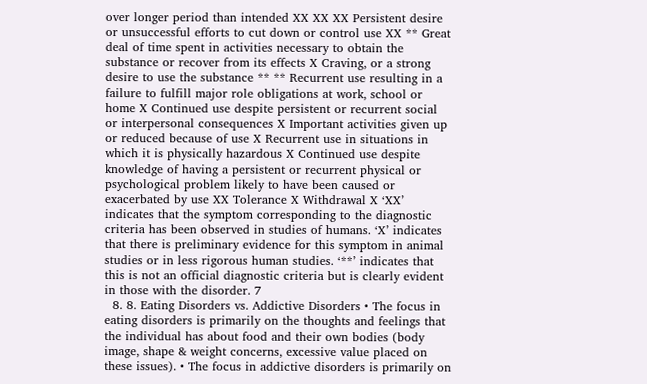over longer period than intended XX XX XX Persistent desire or unsuccessful efforts to cut down or control use XX ** Great deal of time spent in activities necessary to obtain the substance or recover from its effects X Craving, or a strong desire to use the substance ** ** Recurrent use resulting in a failure to fulfill major role obligations at work, school or home X Continued use despite persistent or recurrent social or interpersonal consequences X Important activities given up or reduced because of use X Recurrent use in situations in which it is physically hazardous X Continued use despite knowledge of having a persistent or recurrent physical or psychological problem likely to have been caused or exacerbated by use XX Tolerance X Withdrawal X ‘XX’ indicates that the symptom corresponding to the diagnostic criteria has been observed in studies of humans. ‘X’ indicates that there is preliminary evidence for this symptom in animal studies or in less rigorous human studies. ‘**’ indicates that this is not an official diagnostic criteria but is clearly evident in those with the disorder. 7
  8. 8. Eating Disorders vs. Addictive Disorders • The focus in eating disorders is primarily on the thoughts and feelings that the individual has about food and their own bodies (body image, shape & weight concerns, excessive value placed on these issues). • The focus in addictive disorders is primarily on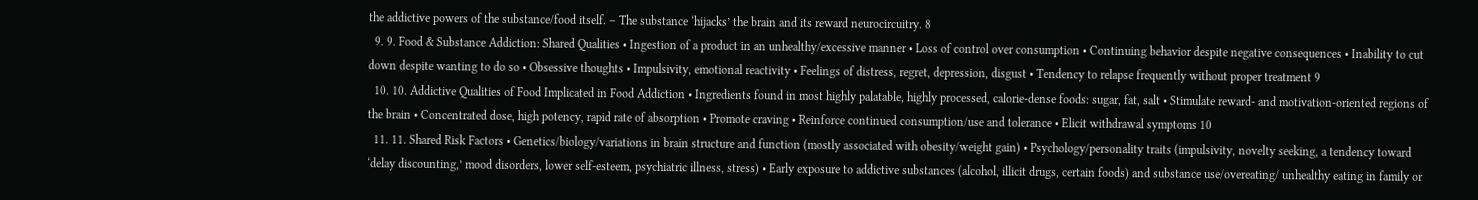the addictive powers of the substance/food itself. – The substance ‘hijacks’ the brain and its reward neurocircuitry. 8
  9. 9. Food & Substance Addiction: Shared Qualities • Ingestion of a product in an unhealthy/excessive manner • Loss of control over consumption • Continuing behavior despite negative consequences • Inability to cut down despite wanting to do so • Obsessive thoughts • Impulsivity, emotional reactivity • Feelings of distress, regret, depression, disgust • Tendency to relapse frequently without proper treatment 9
  10. 10. Addictive Qualities of Food Implicated in Food Addiction • Ingredients found in most highly palatable, highly processed, calorie-dense foods: sugar, fat, salt • Stimulate reward- and motivation-oriented regions of the brain • Concentrated dose, high potency, rapid rate of absorption • Promote craving • Reinforce continued consumption/use and tolerance • Elicit withdrawal symptoms 10
  11. 11. Shared Risk Factors • Genetics/biology/variations in brain structure and function (mostly associated with obesity/weight gain) • Psychology/personality traits (impulsivity, novelty seeking, a tendency toward ‘delay discounting,’ mood disorders, lower self-esteem, psychiatric illness, stress) • Early exposure to addictive substances (alcohol, illicit drugs, certain foods) and substance use/overeating/ unhealthy eating in family or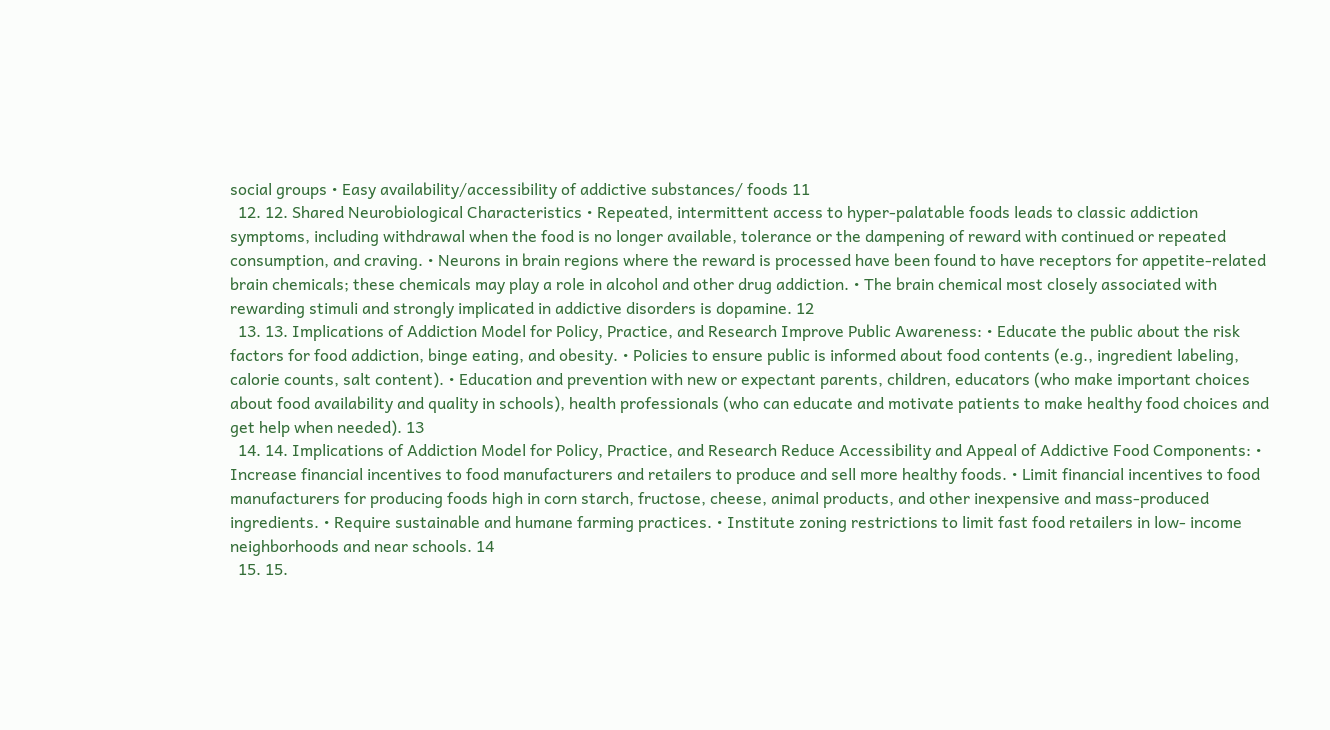social groups • Easy availability/accessibility of addictive substances/ foods 11
  12. 12. Shared Neurobiological Characteristics • Repeated, intermittent access to hyper-palatable foods leads to classic addiction symptoms, including withdrawal when the food is no longer available, tolerance or the dampening of reward with continued or repeated consumption, and craving. • Neurons in brain regions where the reward is processed have been found to have receptors for appetite-related brain chemicals; these chemicals may play a role in alcohol and other drug addiction. • The brain chemical most closely associated with rewarding stimuli and strongly implicated in addictive disorders is dopamine. 12
  13. 13. Implications of Addiction Model for Policy, Practice, and Research Improve Public Awareness: • Educate the public about the risk factors for food addiction, binge eating, and obesity. • Policies to ensure public is informed about food contents (e.g., ingredient labeling, calorie counts, salt content). • Education and prevention with new or expectant parents, children, educators (who make important choices about food availability and quality in schools), health professionals (who can educate and motivate patients to make healthy food choices and get help when needed). 13
  14. 14. Implications of Addiction Model for Policy, Practice, and Research Reduce Accessibility and Appeal of Addictive Food Components: • Increase financial incentives to food manufacturers and retailers to produce and sell more healthy foods. • Limit financial incentives to food manufacturers for producing foods high in corn starch, fructose, cheese, animal products, and other inexpensive and mass-produced ingredients. • Require sustainable and humane farming practices. • Institute zoning restrictions to limit fast food retailers in low- income neighborhoods and near schools. 14
  15. 15.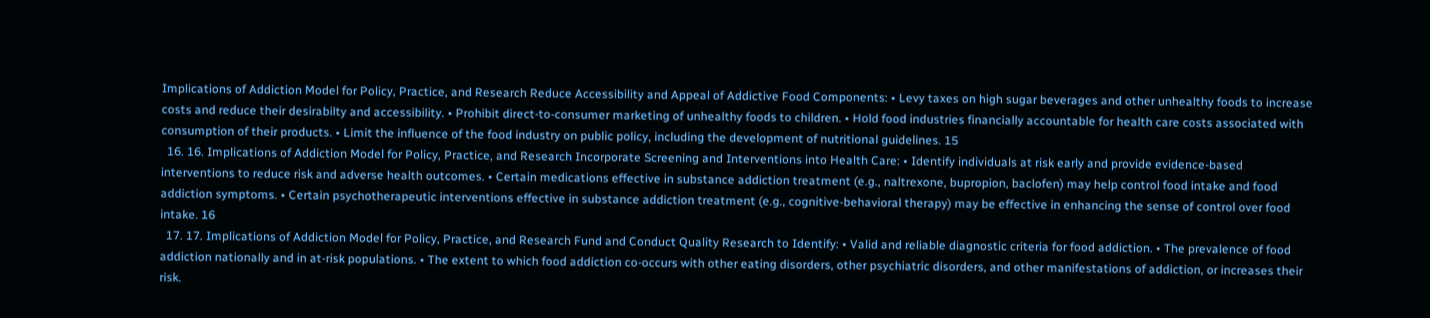Implications of Addiction Model for Policy, Practice, and Research Reduce Accessibility and Appeal of Addictive Food Components: • Levy taxes on high sugar beverages and other unhealthy foods to increase costs and reduce their desirabilty and accessibility. • Prohibit direct-to-consumer marketing of unhealthy foods to children. • Hold food industries financially accountable for health care costs associated with consumption of their products. • Limit the influence of the food industry on public policy, including the development of nutritional guidelines. 15
  16. 16. Implications of Addiction Model for Policy, Practice, and Research Incorporate Screening and Interventions into Health Care: • Identify individuals at risk early and provide evidence-based interventions to reduce risk and adverse health outcomes. • Certain medications effective in substance addiction treatment (e.g., naltrexone, bupropion, baclofen) may help control food intake and food addiction symptoms. • Certain psychotherapeutic interventions effective in substance addiction treatment (e.g., cognitive-behavioral therapy) may be effective in enhancing the sense of control over food intake. 16
  17. 17. Implications of Addiction Model for Policy, Practice, and Research Fund and Conduct Quality Research to Identify: • Valid and reliable diagnostic criteria for food addiction. • The prevalence of food addiction nationally and in at-risk populations. • The extent to which food addiction co-occurs with other eating disorders, other psychiatric disorders, and other manifestations of addiction, or increases their risk.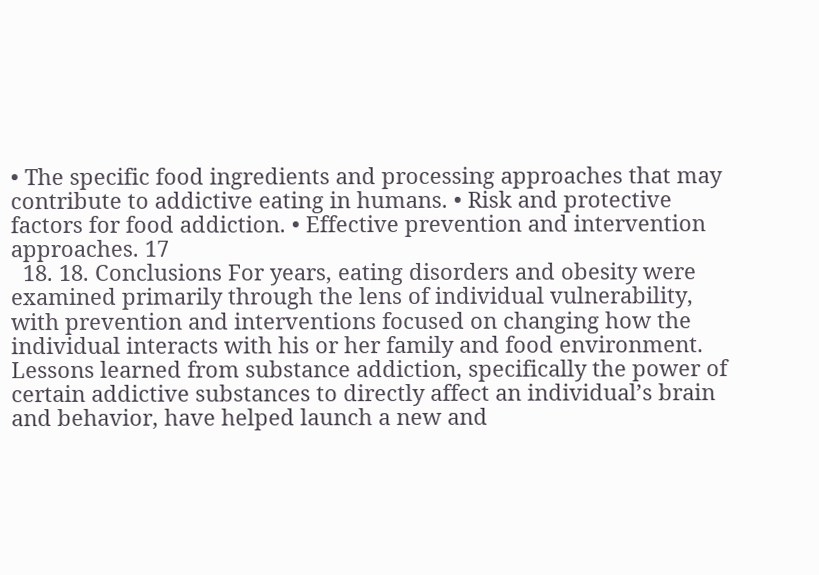• The specific food ingredients and processing approaches that may contribute to addictive eating in humans. • Risk and protective factors for food addiction. • Effective prevention and intervention approaches. 17
  18. 18. Conclusions For years, eating disorders and obesity were examined primarily through the lens of individual vulnerability, with prevention and interventions focused on changing how the individual interacts with his or her family and food environment. Lessons learned from substance addiction, specifically the power of certain addictive substances to directly affect an individual’s brain and behavior, have helped launch a new and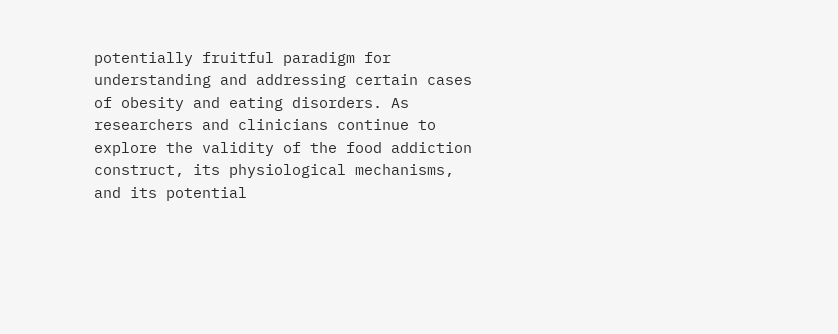potentially fruitful paradigm for understanding and addressing certain cases of obesity and eating disorders. As researchers and clinicians continue to explore the validity of the food addiction construct, its physiological mechanisms, and its potential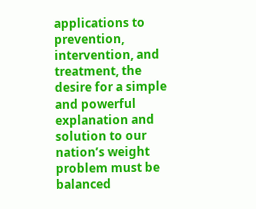applications to prevention, intervention, and treatment, the desire for a simple and powerful explanation and solution to our nation’s weight problem must be balanced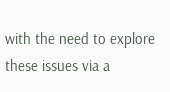with the need to explore these issues via a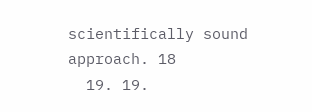scientifically sound approach. 18
  19. 19.